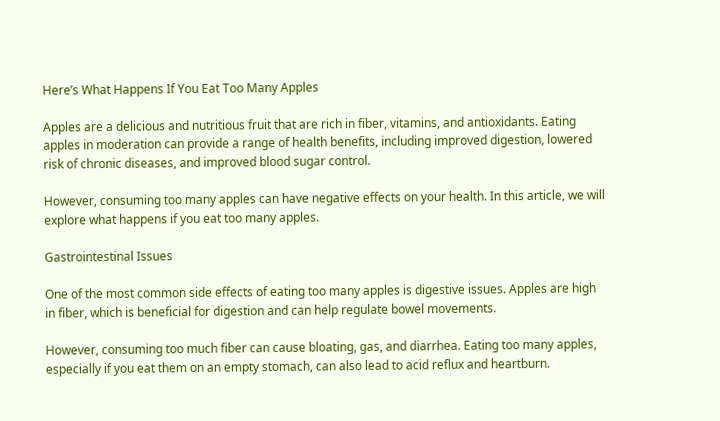Here’s What Happens If You Eat Too Many Apples

Apples are a delicious and nutritious fruit that are rich in fiber, vitamins, and antioxidants. Eating apples in moderation can provide a range of health benefits, including improved digestion, lowered risk of chronic diseases, and improved blood sugar control.

However, consuming too many apples can have negative effects on your health. In this article, we will explore what happens if you eat too many apples.

Gastrointestinal Issues

One of the most common side effects of eating too many apples is digestive issues. Apples are high in fiber, which is beneficial for digestion and can help regulate bowel movements.

However, consuming too much fiber can cause bloating, gas, and diarrhea. Eating too many apples, especially if you eat them on an empty stomach, can also lead to acid reflux and heartburn.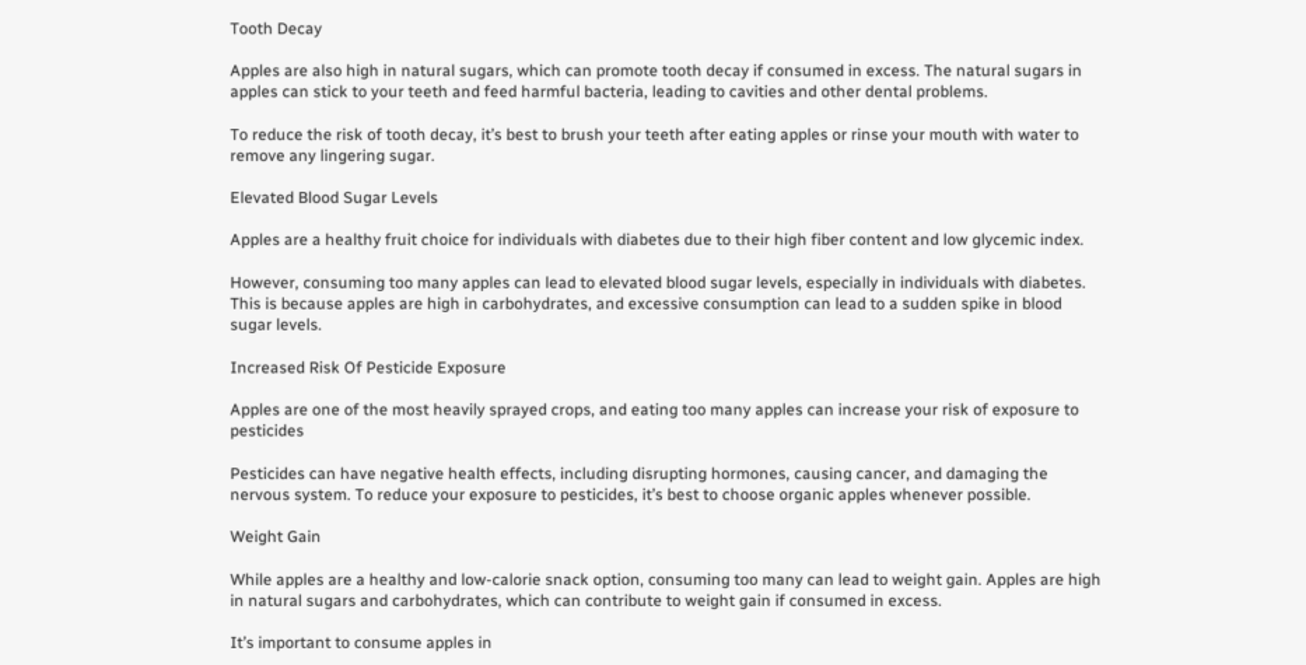Tooth Decay

Apples are also high in natural sugars, which can promote tooth decay if consumed in excess. The natural sugars in apples can stick to your teeth and feed harmful bacteria, leading to cavities and other dental problems.

To reduce the risk of tooth decay, it’s best to brush your teeth after eating apples or rinse your mouth with water to remove any lingering sugar.

Elevated Blood Sugar Levels

Apples are a healthy fruit choice for individuals with diabetes due to their high fiber content and low glycemic index.

However, consuming too many apples can lead to elevated blood sugar levels, especially in individuals with diabetes. This is because apples are high in carbohydrates, and excessive consumption can lead to a sudden spike in blood sugar levels.

Increased Risk Of Pesticide Exposure

Apples are one of the most heavily sprayed crops, and eating too many apples can increase your risk of exposure to pesticides

Pesticides can have negative health effects, including disrupting hormones, causing cancer, and damaging the nervous system. To reduce your exposure to pesticides, it’s best to choose organic apples whenever possible.

Weight Gain

While apples are a healthy and low-calorie snack option, consuming too many can lead to weight gain. Apples are high in natural sugars and carbohydrates, which can contribute to weight gain if consumed in excess.

It’s important to consume apples in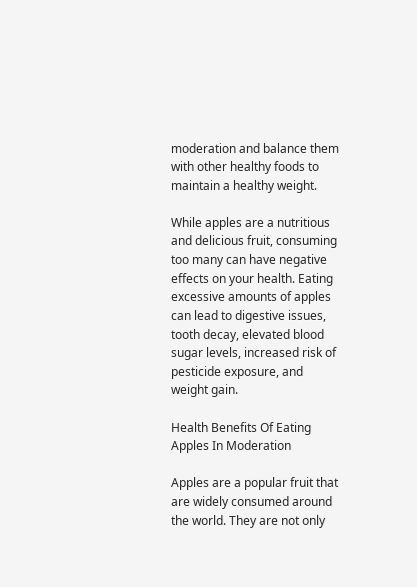moderation and balance them with other healthy foods to maintain a healthy weight.

While apples are a nutritious and delicious fruit, consuming too many can have negative effects on your health. Eating excessive amounts of apples can lead to digestive issues, tooth decay, elevated blood sugar levels, increased risk of pesticide exposure, and weight gain.

Health Benefits Of Eating Apples In Moderation

Apples are a popular fruit that are widely consumed around the world. They are not only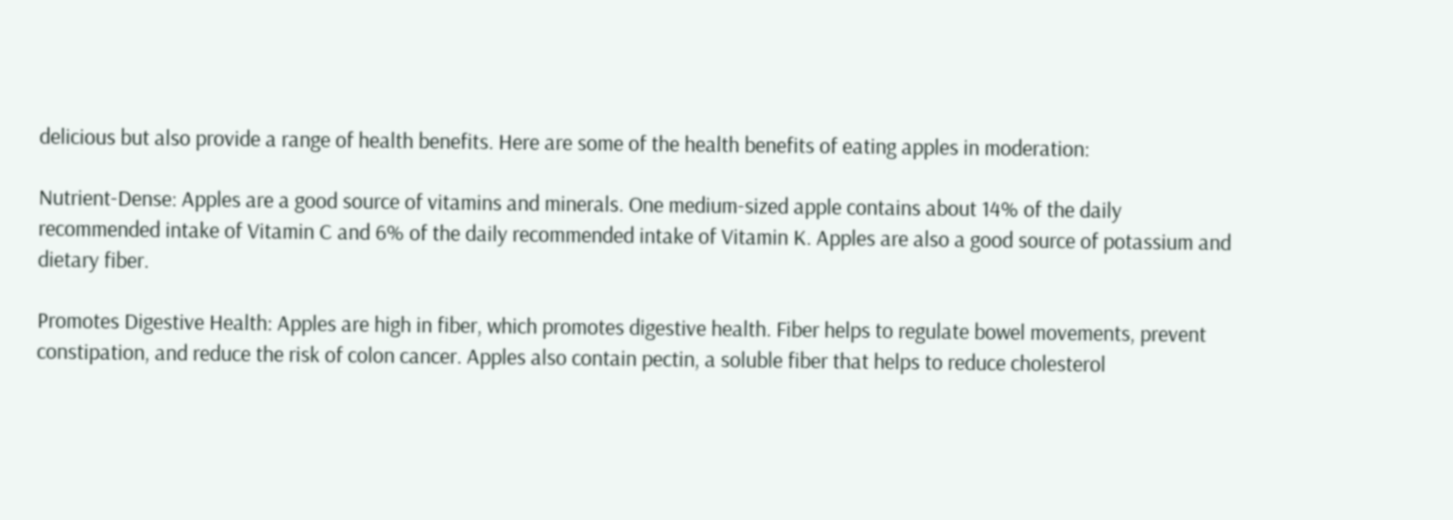delicious but also provide a range of health benefits. Here are some of the health benefits of eating apples in moderation:

Nutrient-Dense: Apples are a good source of vitamins and minerals. One medium-sized apple contains about 14% of the daily recommended intake of Vitamin C and 6% of the daily recommended intake of Vitamin K. Apples are also a good source of potassium and dietary fiber.

Promotes Digestive Health: Apples are high in fiber, which promotes digestive health. Fiber helps to regulate bowel movements, prevent constipation, and reduce the risk of colon cancer. Apples also contain pectin, a soluble fiber that helps to reduce cholesterol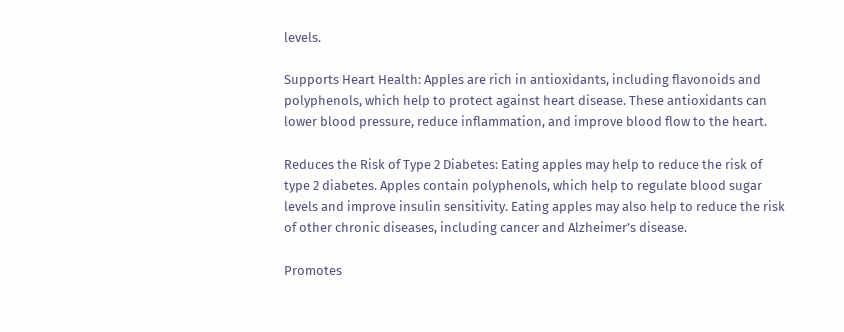levels.

Supports Heart Health: Apples are rich in antioxidants, including flavonoids and polyphenols, which help to protect against heart disease. These antioxidants can lower blood pressure, reduce inflammation, and improve blood flow to the heart.

Reduces the Risk of Type 2 Diabetes: Eating apples may help to reduce the risk of type 2 diabetes. Apples contain polyphenols, which help to regulate blood sugar levels and improve insulin sensitivity. Eating apples may also help to reduce the risk of other chronic diseases, including cancer and Alzheimer’s disease.

Promotes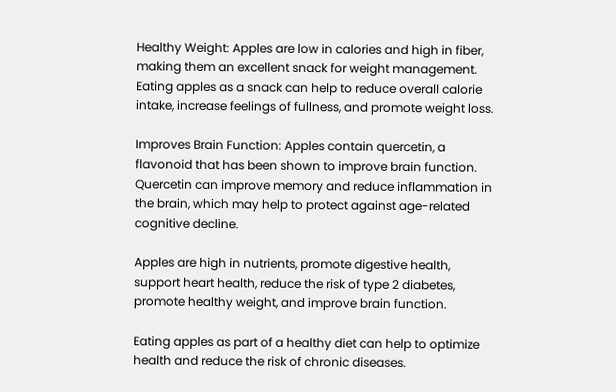Healthy Weight: Apples are low in calories and high in fiber, making them an excellent snack for weight management. Eating apples as a snack can help to reduce overall calorie intake, increase feelings of fullness, and promote weight loss.

Improves Brain Function: Apples contain quercetin, a flavonoid that has been shown to improve brain function. Quercetin can improve memory and reduce inflammation in the brain, which may help to protect against age-related cognitive decline.

Apples are high in nutrients, promote digestive health, support heart health, reduce the risk of type 2 diabetes, promote healthy weight, and improve brain function.

Eating apples as part of a healthy diet can help to optimize health and reduce the risk of chronic diseases.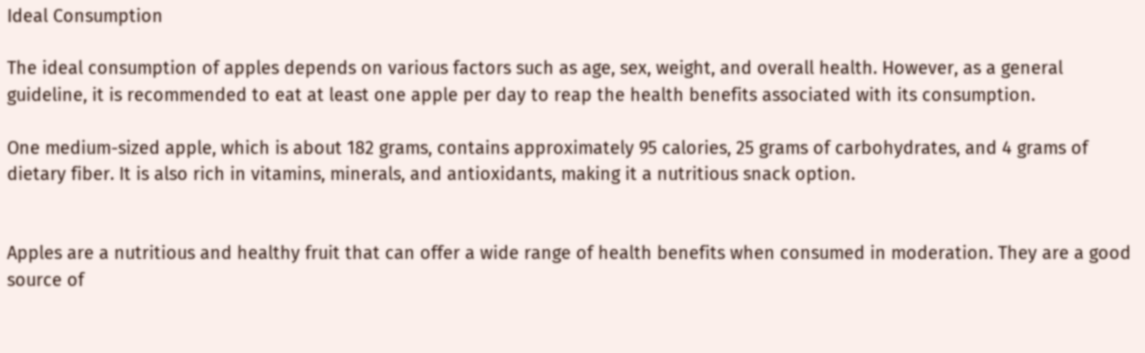Ideal Consumption

The ideal consumption of apples depends on various factors such as age, sex, weight, and overall health. However, as a general guideline, it is recommended to eat at least one apple per day to reap the health benefits associated with its consumption.

One medium-sized apple, which is about 182 grams, contains approximately 95 calories, 25 grams of carbohydrates, and 4 grams of dietary fiber. It is also rich in vitamins, minerals, and antioxidants, making it a nutritious snack option.


Apples are a nutritious and healthy fruit that can offer a wide range of health benefits when consumed in moderation. They are a good source of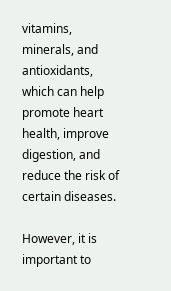vitamins, minerals, and antioxidants, which can help promote heart health, improve digestion, and reduce the risk of certain diseases.

However, it is important to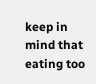keep in mind that eating too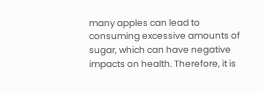many apples can lead to consuming excessive amounts of sugar, which can have negative impacts on health. Therefore, it is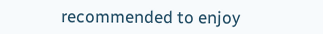recommended to enjoy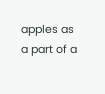apples as a part of a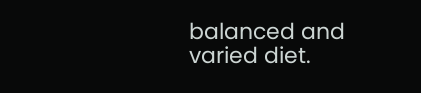balanced and varied diet.